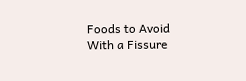Foods to Avoid With a Fissure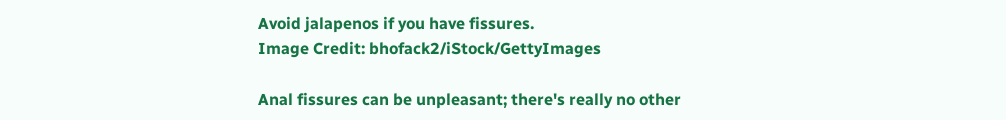Avoid jalapenos if you have fissures.
Image Credit: bhofack2/iStock/GettyImages

Anal fissures can be unpleasant; there's really no other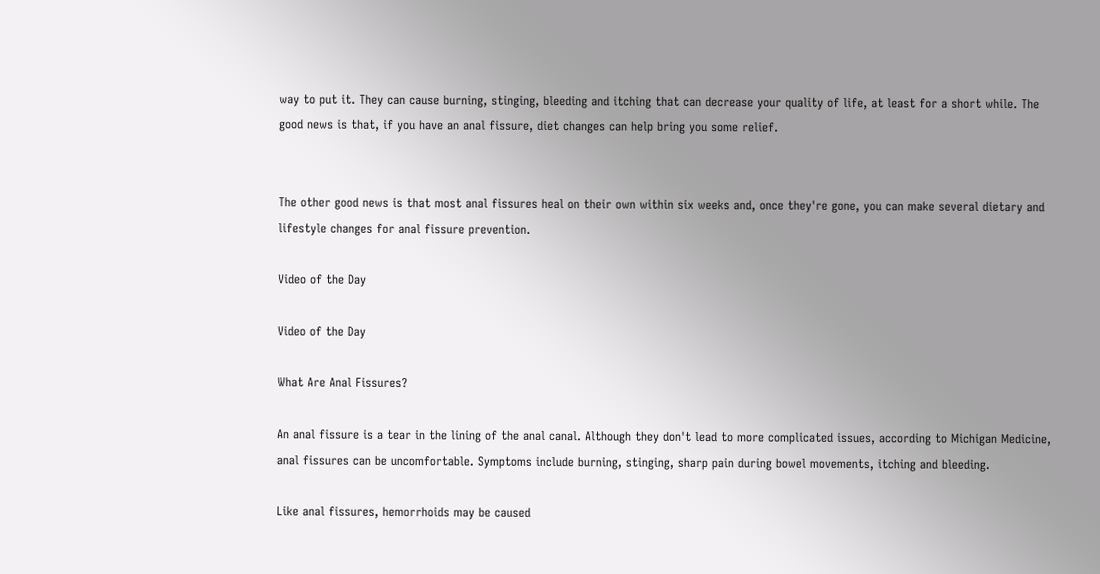way to put it. They can cause burning, stinging, bleeding and itching that can decrease your quality of life, at least for a short while. The good news is that, if you have an anal fissure, diet changes can help bring you some relief.


The other good news is that most anal fissures heal on their own within six weeks and, once they're gone, you can make several dietary and lifestyle changes for anal fissure prevention.

Video of the Day

Video of the Day

What Are Anal Fissures?

An anal fissure is a tear in the lining of the anal canal. Although they don't lead to more complicated issues, according to Michigan Medicine, anal fissures can be uncomfortable. Symptoms include burning, stinging, sharp pain during bowel movements, itching and bleeding.

Like anal fissures, hemorrhoids may be caused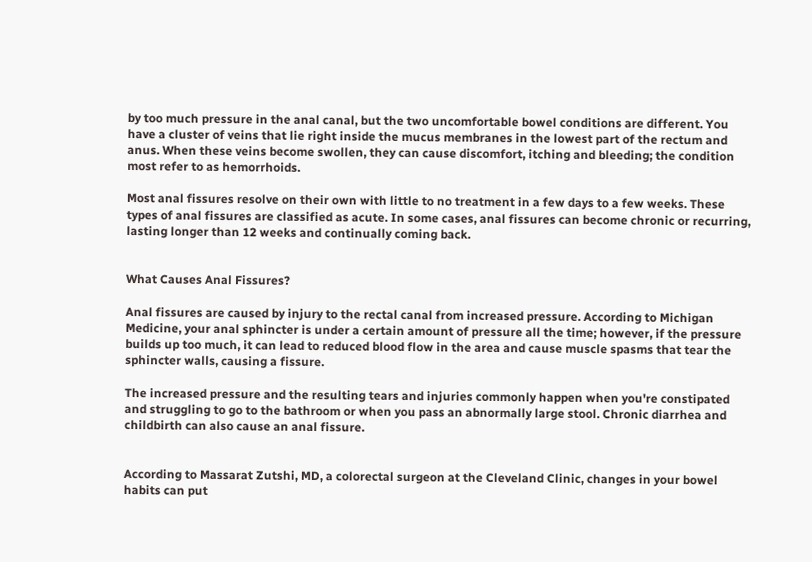by too much pressure in the anal canal, but the two uncomfortable bowel conditions are different. You have a cluster of veins that lie right inside the mucus membranes in the lowest part of the rectum and anus. When these veins become swollen, they can cause discomfort, itching and bleeding; the condition most refer to as hemorrhoids.

Most anal fissures resolve on their own with little to no treatment in a few days to a few weeks. These types of anal fissures are classified as acute. In some cases, anal fissures can become chronic or recurring, lasting longer than 12 weeks and continually coming back.


What Causes Anal Fissures?

Anal fissures are caused by injury to the rectal canal from increased pressure. According to Michigan Medicine, your anal sphincter is under a certain amount of pressure all the time; however, if the pressure builds up too much, it can lead to reduced blood flow in the area and cause muscle spasms that tear the sphincter walls, causing a fissure.

The increased pressure and the resulting tears and injuries commonly happen when you're constipated and struggling to go to the bathroom or when you pass an abnormally large stool. Chronic diarrhea and childbirth can also cause an anal fissure.


According to Massarat Zutshi, MD, a colorectal surgeon at the Cleveland Clinic, changes in your bowel habits can put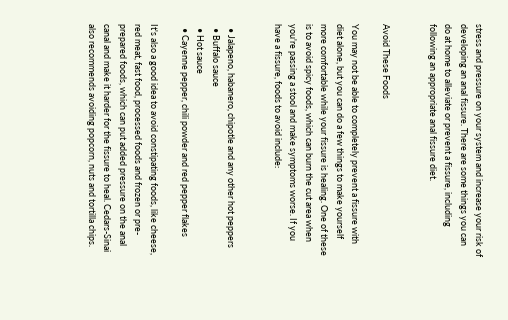stress and pressure on your system and increase your risk of developing an anal fissure. There are some things you can do at home to alleviate or prevent a fissure, including following an appropriate anal fissure diet.


Avoid These Foods

You may not be able to completely prevent a fissure with diet alone, but you can do a few things to make yourself more comfortable while your fissure is healing. One of these is to avoid spicy foods, which can burn the cut area when you're passing a stool and make symptoms worse. If you have a fissure, foods to avoid include:


  • Jalapeno, habanero, chipotle and any other hot peppers
  • Buffalo sauce
  • Hot sauce
  • Cayenne pepper, chili powder and red pepper flakes

It's also a good idea to avoid constipating foods, like cheese, red meat, fast food, processed foods and frozen or pre-prepared foods, which can put added pressure on the anal canal and make it harder for the fissure to heal. Cedars-Sinai also recommends avoiding popcorn, nuts and tortilla chips.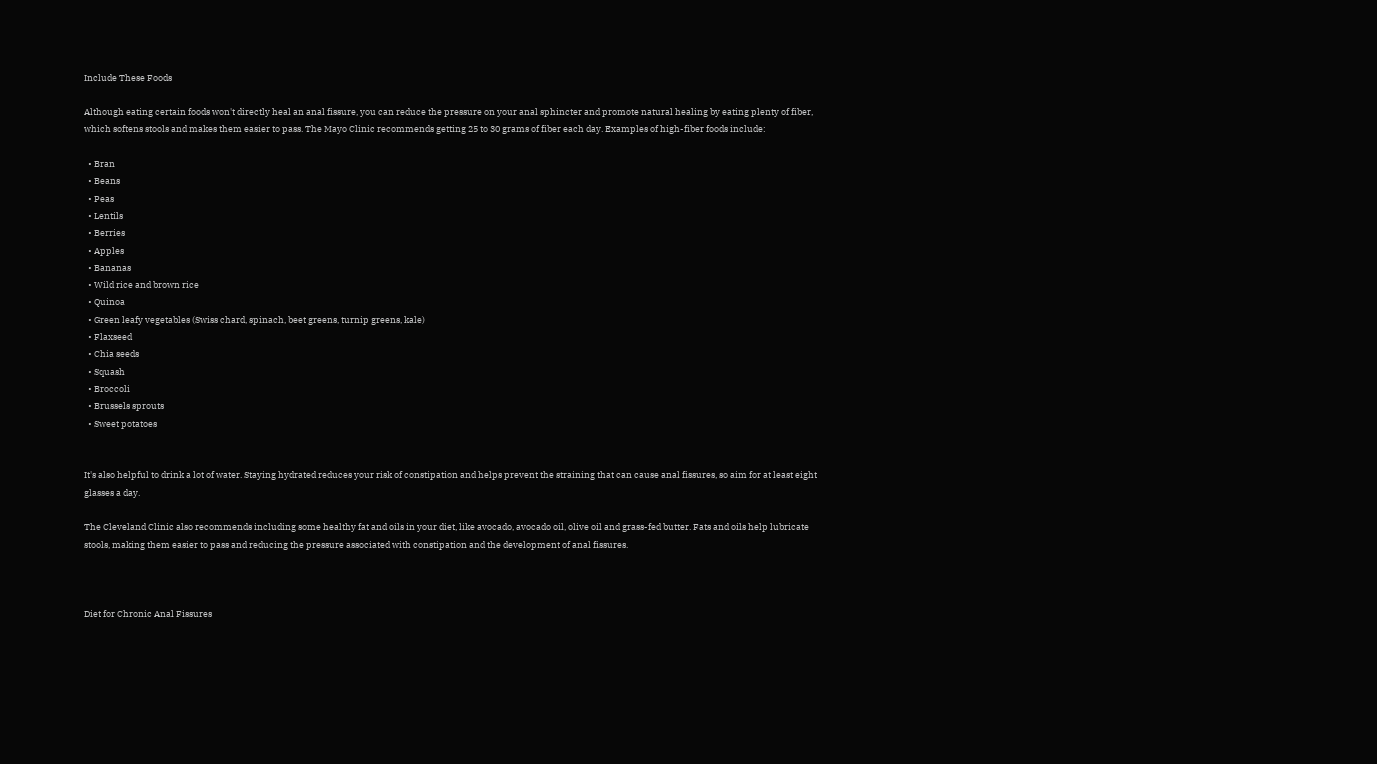Include These Foods

Although eating certain foods won't directly heal an anal fissure, you can reduce the pressure on your anal sphincter and promote natural healing by eating plenty of fiber, which softens stools and makes them easier to pass. The Mayo Clinic recommends getting 25 to 30 grams of fiber each day. Examples of high-fiber foods include:

  • Bran
  • Beans
  • Peas
  • Lentils
  • Berries
  • Apples
  • Bananas
  • Wild rice and brown rice
  • Quinoa
  • Green leafy vegetables (Swiss chard, spinach, beet greens, turnip greens, kale)
  • Flaxseed
  • Chia seeds
  • Squash
  • Broccoli
  • Brussels sprouts
  • Sweet potatoes


It's also helpful to drink a lot of water. Staying hydrated reduces your risk of constipation and helps prevent the straining that can cause anal fissures, so aim for at least eight glasses a day.

The Cleveland Clinic also recommends including some healthy fat and oils in your diet, like avocado, avocado oil, olive oil and grass-fed butter. Fats and oils help lubricate stools, making them easier to pass and reducing the pressure associated with constipation and the development of anal fissures.



Diet for Chronic Anal Fissures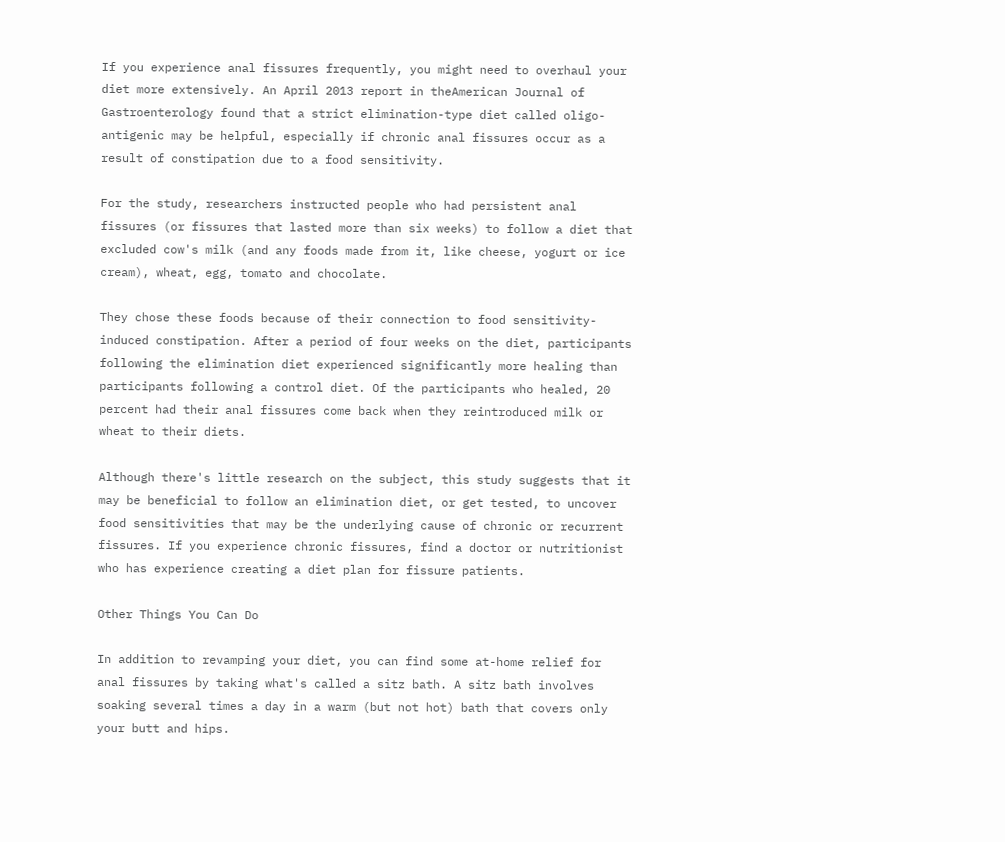If you experience anal fissures frequently, you might need to overhaul your diet more extensively. An April 2013 report in theAmerican Journal of Gastroenterology found that a strict elimination-type diet called oligo-antigenic may be helpful, especially if chronic anal fissures occur as a result of constipation due to a food sensitivity.

For the study, researchers instructed people who had persistent anal fissures (or fissures that lasted more than six weeks) to follow a diet that excluded cow's milk (and any foods made from it, like cheese, yogurt or ice cream), wheat, egg, tomato and chocolate.

They chose these foods because of their connection to food sensitivity-induced constipation. After a period of four weeks on the diet, participants following the elimination diet experienced significantly more healing than participants following a control diet. Of the participants who healed, 20 percent had their anal fissures come back when they reintroduced milk or wheat to their diets.

Although there's little research on the subject, this study suggests that it may be beneficial to follow an elimination diet, or get tested, to uncover food sensitivities that may be the underlying cause of chronic or recurrent fissures. If you experience chronic fissures, find a doctor or nutritionist who has experience creating a diet plan for fissure patients.

Other Things You Can Do

In addition to revamping your diet, you can find some at-home relief for anal fissures by taking what's called a sitz bath. A sitz bath involves soaking several times a day in a warm (but not hot) bath that covers only your butt and hips.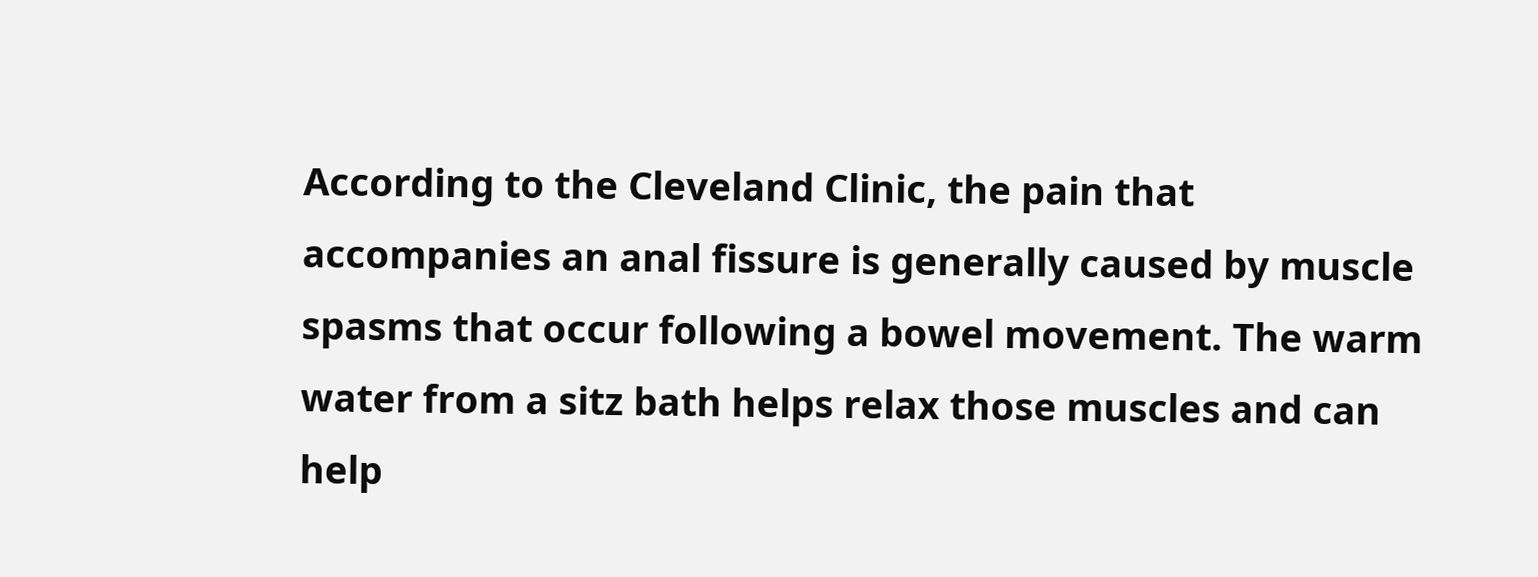According to the Cleveland Clinic, the pain that accompanies an anal fissure is generally caused by muscle spasms that occur following a bowel movement. The warm water from a sitz bath helps relax those muscles and can help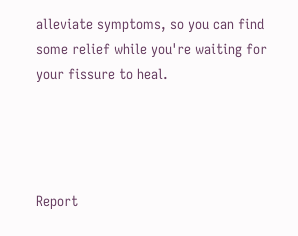alleviate symptoms, so you can find some relief while you're waiting for your fissure to heal.




Report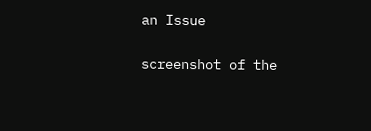an Issue

screenshot of the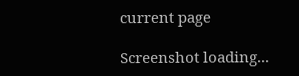current page

Screenshot loading...